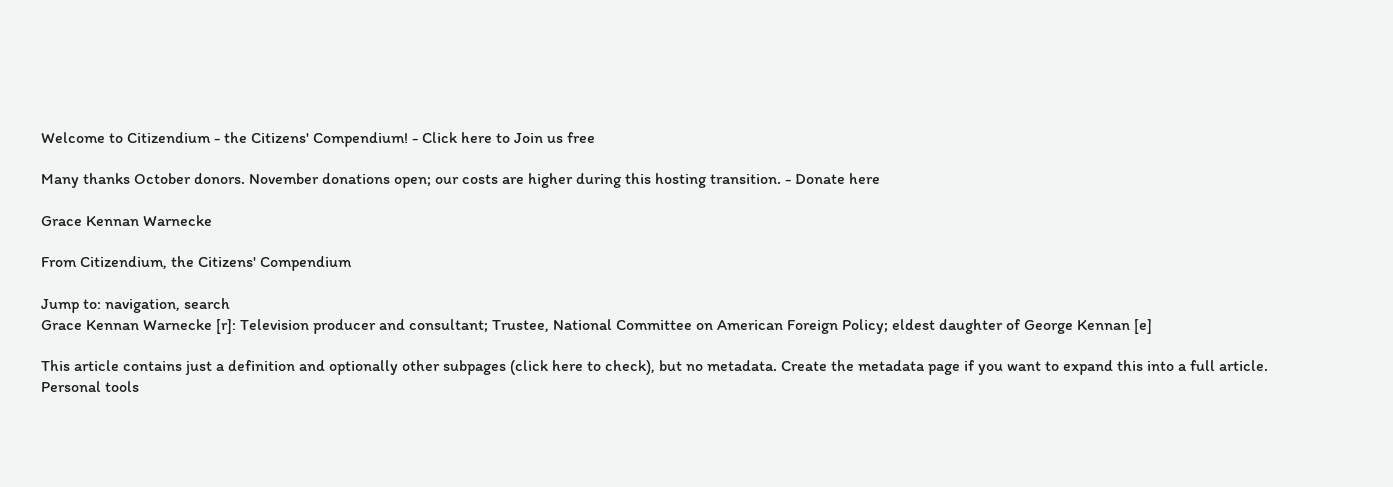Welcome to Citizendium - the Citizens' Compendium! - Click here to Join us free

Many thanks October donors. November donations open; our costs are higher during this hosting transition. - Donate here

Grace Kennan Warnecke

From Citizendium, the Citizens' Compendium

Jump to: navigation, search
Grace Kennan Warnecke [r]: Television producer and consultant; Trustee, National Committee on American Foreign Policy; eldest daughter of George Kennan [e]

This article contains just a definition and optionally other subpages (click here to check), but no metadata. Create the metadata page if you want to expand this into a full article.
Personal tools